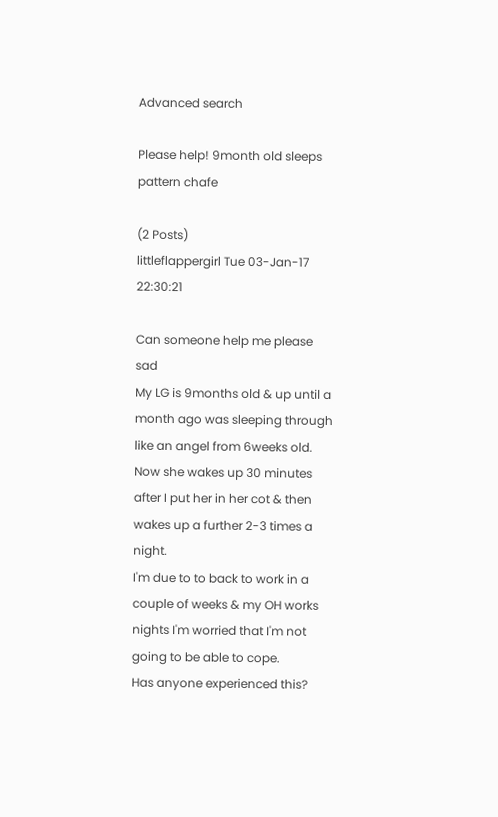Advanced search

Please help! 9month old sleeps pattern chafe

(2 Posts)
littleflappergirl Tue 03-Jan-17 22:30:21

Can someone help me please sad
My LG is 9months old & up until a month ago was sleeping through like an angel from 6weeks old.
Now she wakes up 30 minutes after I put her in her cot & then wakes up a further 2-3 times a night.
I'm due to to back to work in a couple of weeks & my OH works nights I'm worried that I'm not going to be able to cope.
Has anyone experienced this?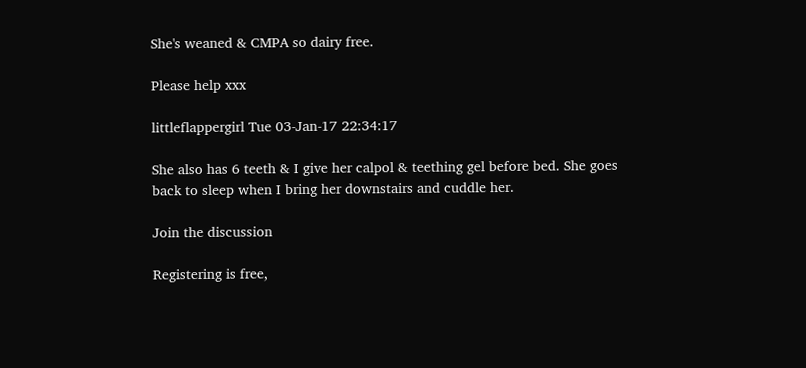She's weaned & CMPA so dairy free.

Please help xxx

littleflappergirl Tue 03-Jan-17 22:34:17

She also has 6 teeth & I give her calpol & teething gel before bed. She goes back to sleep when I bring her downstairs and cuddle her.

Join the discussion

Registering is free,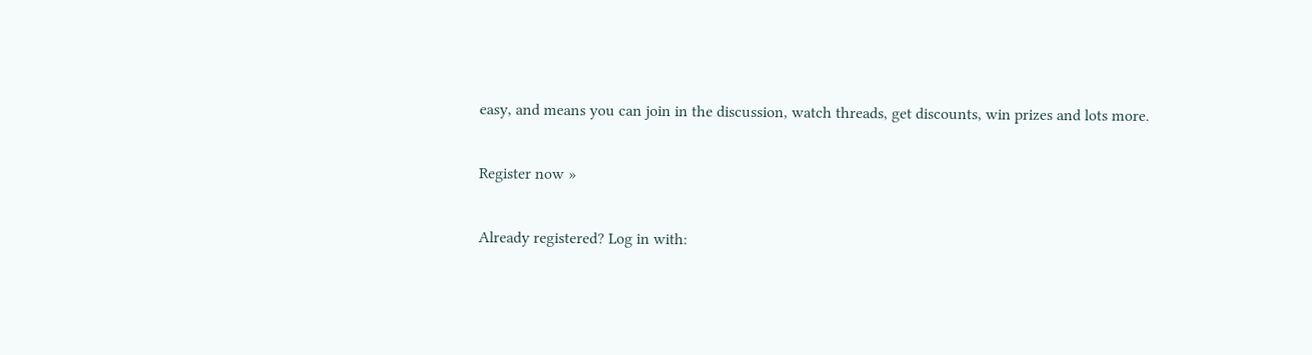easy, and means you can join in the discussion, watch threads, get discounts, win prizes and lots more.

Register now »

Already registered? Log in with: